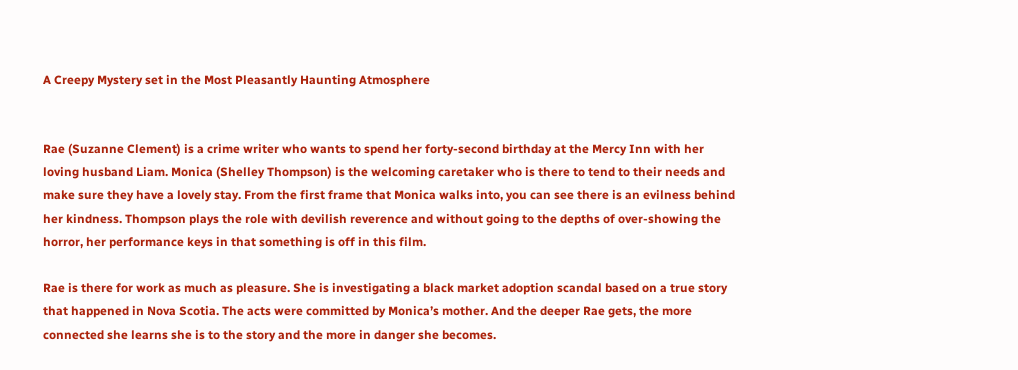A Creepy Mystery set in the Most Pleasantly Haunting Atmosphere


Rae (Suzanne Clement) is a crime writer who wants to spend her forty-second birthday at the Mercy Inn with her loving husband Liam. Monica (Shelley Thompson) is the welcoming caretaker who is there to tend to their needs and make sure they have a lovely stay. From the first frame that Monica walks into, you can see there is an evilness behind her kindness. Thompson plays the role with devilish reverence and without going to the depths of over-showing the horror, her performance keys in that something is off in this film.

Rae is there for work as much as pleasure. She is investigating a black market adoption scandal based on a true story that happened in Nova Scotia. The acts were committed by Monica’s mother. And the deeper Rae gets, the more connected she learns she is to the story and the more in danger she becomes.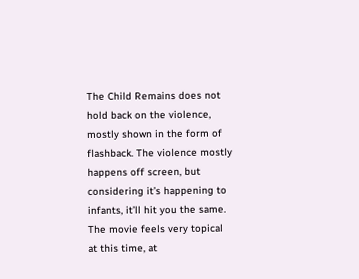The Child Remains does not hold back on the violence, mostly shown in the form of flashback. The violence mostly happens off screen, but considering it’s happening to infants, it’ll hit you the same. The movie feels very topical at this time, at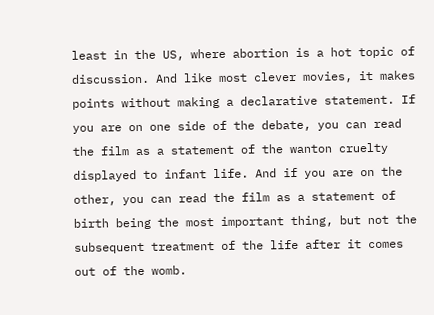least in the US, where abortion is a hot topic of discussion. And like most clever movies, it makes points without making a declarative statement. If you are on one side of the debate, you can read the film as a statement of the wanton cruelty displayed to infant life. And if you are on the other, you can read the film as a statement of birth being the most important thing, but not the subsequent treatment of the life after it comes out of the womb.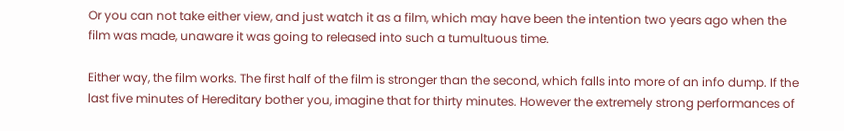Or you can not take either view, and just watch it as a film, which may have been the intention two years ago when the film was made, unaware it was going to released into such a tumultuous time.

Either way, the film works. The first half of the film is stronger than the second, which falls into more of an info dump. If the last five minutes of Hereditary bother you, imagine that for thirty minutes. However the extremely strong performances of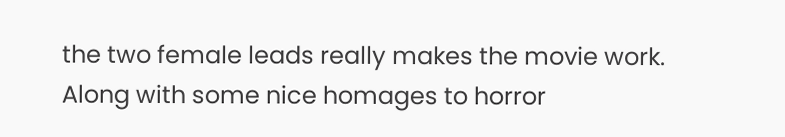the two female leads really makes the movie work. Along with some nice homages to horror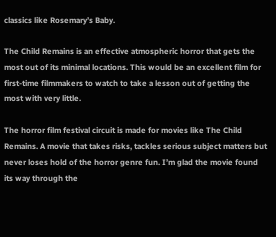classics like Rosemary’s Baby.

The Child Remains is an effective atmospheric horror that gets the most out of its minimal locations. This would be an excellent film for first-time filmmakers to watch to take a lesson out of getting the most with very little.

The horror film festival circuit is made for movies like The Child Remains. A movie that takes risks, tackles serious subject matters but never loses hold of the horror genre fun. I’m glad the movie found its way through the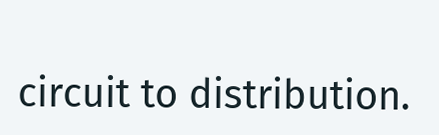circuit to distribution.